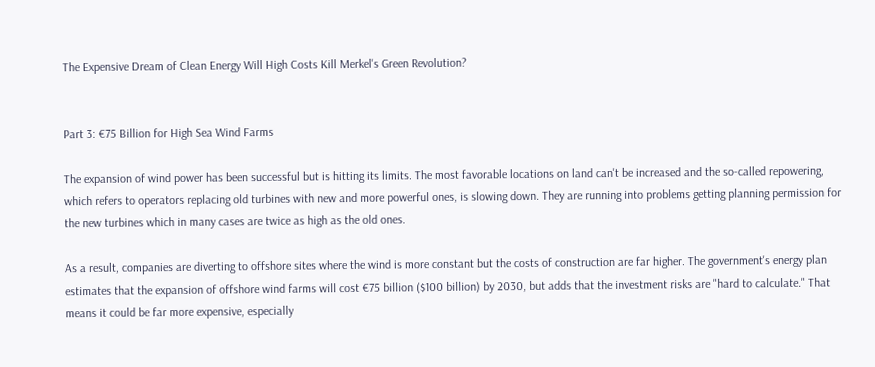The Expensive Dream of Clean Energy Will High Costs Kill Merkel's Green Revolution?


Part 3: €75 Billion for High Sea Wind Farms

The expansion of wind power has been successful but is hitting its limits. The most favorable locations on land can't be increased and the so-called repowering, which refers to operators replacing old turbines with new and more powerful ones, is slowing down. They are running into problems getting planning permission for the new turbines which in many cases are twice as high as the old ones.

As a result, companies are diverting to offshore sites where the wind is more constant but the costs of construction are far higher. The government's energy plan estimates that the expansion of offshore wind farms will cost €75 billion ($100 billion) by 2030, but adds that the investment risks are "hard to calculate." That means it could be far more expensive, especially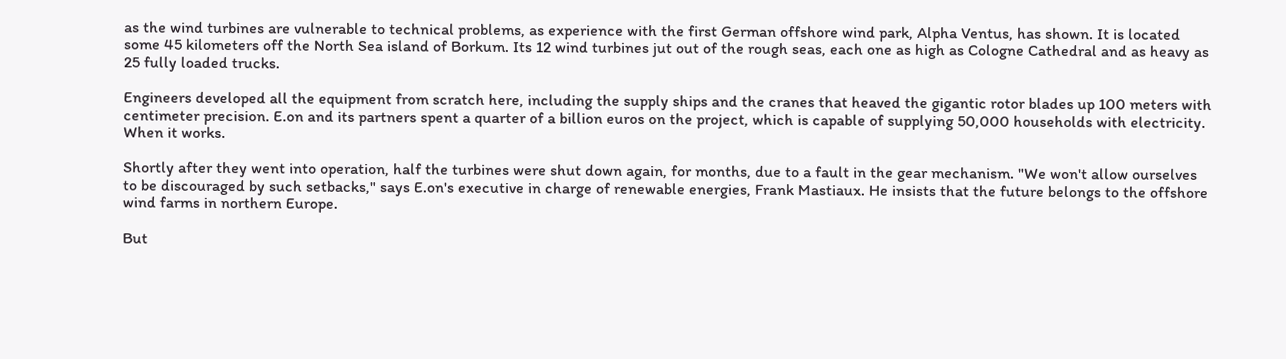as the wind turbines are vulnerable to technical problems, as experience with the first German offshore wind park, Alpha Ventus, has shown. It is located some 45 kilometers off the North Sea island of Borkum. Its 12 wind turbines jut out of the rough seas, each one as high as Cologne Cathedral and as heavy as 25 fully loaded trucks.

Engineers developed all the equipment from scratch here, including the supply ships and the cranes that heaved the gigantic rotor blades up 100 meters with centimeter precision. E.on and its partners spent a quarter of a billion euros on the project, which is capable of supplying 50,000 households with electricity. When it works.

Shortly after they went into operation, half the turbines were shut down again, for months, due to a fault in the gear mechanism. "We won't allow ourselves to be discouraged by such setbacks," says E.on's executive in charge of renewable energies, Frank Mastiaux. He insists that the future belongs to the offshore wind farms in northern Europe.

But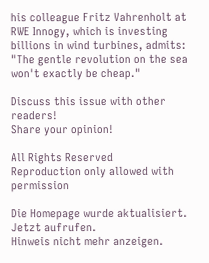his colleague Fritz Vahrenholt at RWE Innogy, which is investing billions in wind turbines, admits: "The gentle revolution on the sea won't exactly be cheap."

Discuss this issue with other readers!
Share your opinion!

All Rights Reserved
Reproduction only allowed with permission

Die Homepage wurde aktualisiert. Jetzt aufrufen.
Hinweis nicht mehr anzeigen.